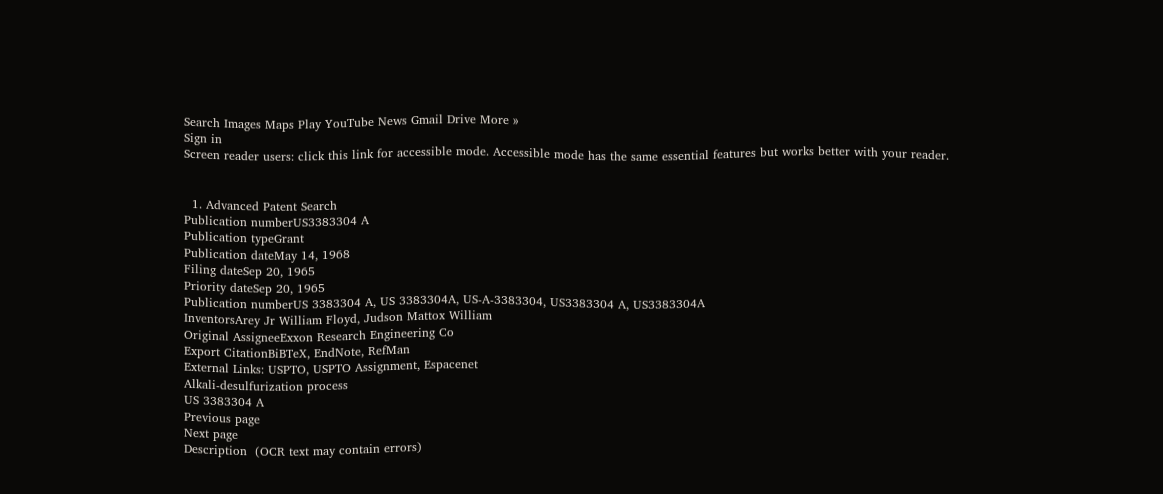Search Images Maps Play YouTube News Gmail Drive More »
Sign in
Screen reader users: click this link for accessible mode. Accessible mode has the same essential features but works better with your reader.


  1. Advanced Patent Search
Publication numberUS3383304 A
Publication typeGrant
Publication dateMay 14, 1968
Filing dateSep 20, 1965
Priority dateSep 20, 1965
Publication numberUS 3383304 A, US 3383304A, US-A-3383304, US3383304 A, US3383304A
InventorsArey Jr William Floyd, Judson Mattox William
Original AssigneeExxon Research Engineering Co
Export CitationBiBTeX, EndNote, RefMan
External Links: USPTO, USPTO Assignment, Espacenet
Alkali-desulfurization process
US 3383304 A
Previous page
Next page
Description  (OCR text may contain errors)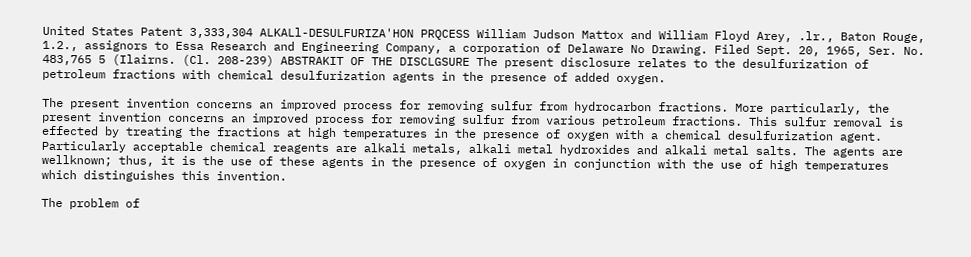United States Patent 3,333,304 ALKALl-DESULFURIZA'HON PRQCESS William Judson Mattox and William Floyd Arey, .lr., Baton Rouge, 1.2., assignors to Essa Research and Engineering Company, a corporation of Delaware No Drawing. Filed Sept. 20, 1965, Ser. No. 483,765 5 (Ilairns. (Cl. 208-239) ABSTRAKIT OF THE DISCLGSURE The present disclosure relates to the desulfurization of petroleum fractions with chemical desulfurization agents in the presence of added oxygen.

The present invention concerns an improved process for removing sulfur from hydrocarbon fractions. More particularly, the present invention concerns an improved process for removing sulfur from various petroleum fractions. This sulfur removal is effected by treating the fractions at high temperatures in the presence of oxygen with a chemical desulfurization agent. Particularly acceptable chemical reagents are alkali metals, alkali metal hydroxides and alkali metal salts. The agents are wellknown; thus, it is the use of these agents in the presence of oxygen in conjunction with the use of high temperatures which distinguishes this invention.

The problem of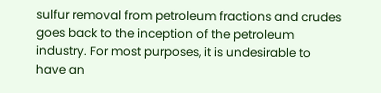sulfur removal from petroleum fractions and crudes goes back to the inception of the petroleum industry. For most purposes, it is undesirable to have an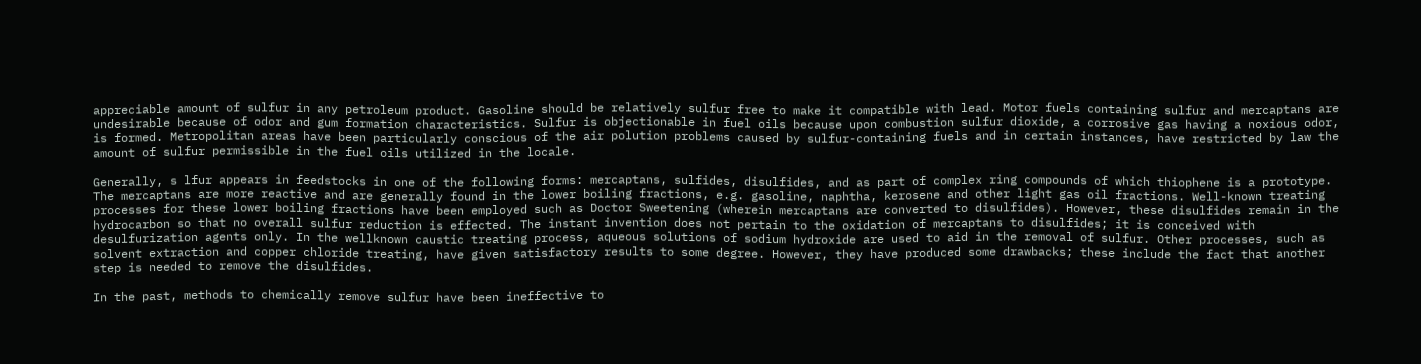appreciable amount of sulfur in any petroleum product. Gasoline should be relatively sulfur free to make it compatible with lead. Motor fuels containing sulfur and mercaptans are undesirable because of odor and gum formation characteristics. Sulfur is objectionable in fuel oils because upon combustion sulfur dioxide, a corrosive gas having a noxious odor, is formed. Metropolitan areas have been particularly conscious of the air polution problems caused by sulfur-containing fuels and in certain instances, have restricted by law the amount of sulfur permissible in the fuel oils utilized in the locale.

Generally, s lfur appears in feedstocks in one of the following forms: mercaptans, sulfides, disulfides, and as part of complex ring compounds of which thiophene is a prototype. The mercaptans are more reactive and are generally found in the lower boiling fractions, e.g. gasoline, naphtha, kerosene and other light gas oil fractions. Well-known treating processes for these lower boiling fractions have been employed such as Doctor Sweetening (wherein mercaptans are converted to disulfides). However, these disulfides remain in the hydrocarbon so that no overall sulfur reduction is effected. The instant invention does not pertain to the oxidation of mercaptans to disulfides; it is conceived with desulfurization agents only. In the wellknown caustic treating process, aqueous solutions of sodium hydroxide are used to aid in the removal of sulfur. Other processes, such as solvent extraction and copper chloride treating, have given satisfactory results to some degree. However, they have produced some drawbacks; these include the fact that another step is needed to remove the disulfides.

In the past, methods to chemically remove sulfur have been ineffective to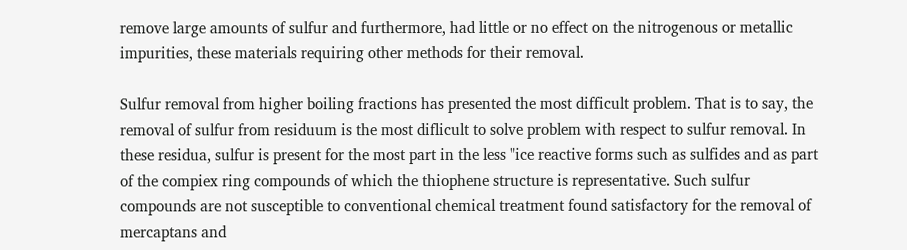remove large amounts of sulfur and furthermore, had little or no effect on the nitrogenous or metallic impurities, these materials requiring other methods for their removal.

Sulfur removal from higher boiling fractions has presented the most difficult problem. That is to say, the removal of sulfur from residuum is the most diflicult to solve problem with respect to sulfur removal. In these residua, sulfur is present for the most part in the less "ice reactive forms such as sulfides and as part of the compiex ring compounds of which the thiophene structure is representative. Such sulfur compounds are not susceptible to conventional chemical treatment found satisfactory for the removal of mercaptans and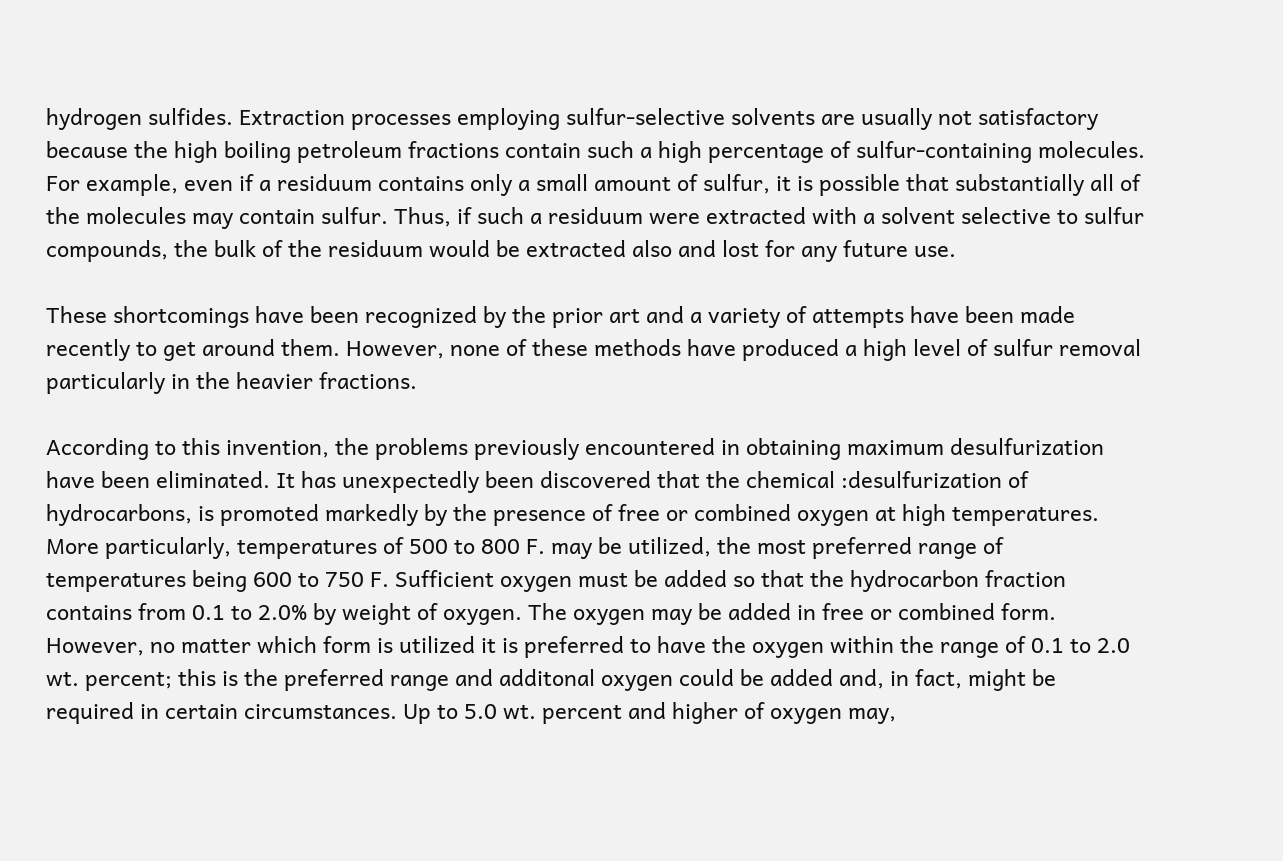hydrogen sulfides. Extraction processes employing sulfur-selective solvents are usually not satisfactory because the high boiling petroleum fractions contain such a high percentage of sulfur-containing molecules. For example, even if a residuum contains only a small amount of sulfur, it is possible that substantially all of the molecules may contain sulfur. Thus, if such a residuum were extracted with a solvent selective to sulfur compounds, the bulk of the residuum would be extracted also and lost for any future use.

These shortcomings have been recognized by the prior art and a variety of attempts have been made recently to get around them. However, none of these methods have produced a high level of sulfur removal particularly in the heavier fractions.

According to this invention, the problems previously encountered in obtaining maximum desulfurization have been eliminated. It has unexpectedly been discovered that the chemical :desulfurization of hydrocarbons, is promoted markedly by the presence of free or combined oxygen at high temperatures. More particularly, temperatures of 500 to 800 F. may be utilized, the most preferred range of temperatures being 600 to 750 F. Sufficient oxygen must be added so that the hydrocarbon fraction contains from 0.1 to 2.0% by weight of oxygen. The oxygen may be added in free or combined form. However, no matter which form is utilized it is preferred to have the oxygen within the range of 0.1 to 2.0 wt. percent; this is the preferred range and additonal oxygen could be added and, in fact, might be required in certain circumstances. Up to 5.0 wt. percent and higher of oxygen may,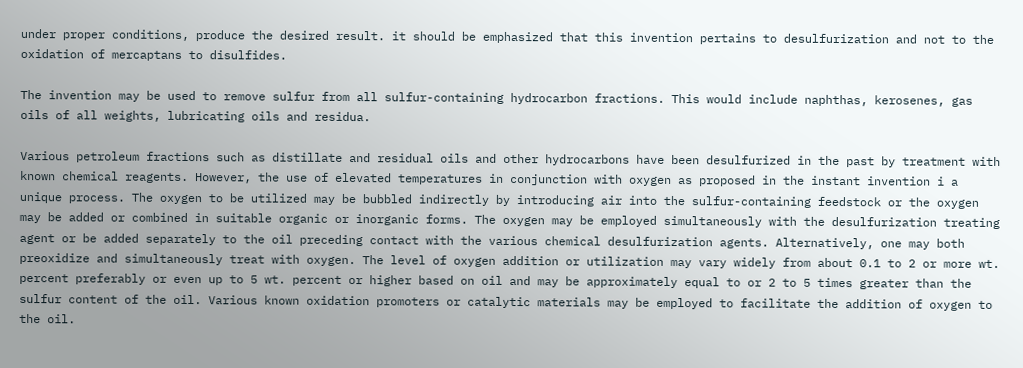under proper conditions, produce the desired result. it should be emphasized that this invention pertains to desulfurization and not to the oxidation of mercaptans to disulfides.

The invention may be used to remove sulfur from all sulfur-containing hydrocarbon fractions. This would include naphthas, kerosenes, gas oils of all weights, lubricating oils and residua.

Various petroleum fractions such as distillate and residual oils and other hydrocarbons have been desulfurized in the past by treatment with known chemical reagents. However, the use of elevated temperatures in conjunction with oxygen as proposed in the instant invention i a unique process. The oxygen to be utilized may be bubbled indirectly by introducing air into the sulfur-containing feedstock or the oxygen may be added or combined in suitable organic or inorganic forms. The oxygen may be employed simultaneously with the desulfurization treating agent or be added separately to the oil preceding contact with the various chemical desulfurization agents. Alternatively, one may both preoxidize and simultaneously treat with oxygen. The level of oxygen addition or utilization may vary widely from about 0.1 to 2 or more wt. percent preferably or even up to 5 wt. percent or higher based on oil and may be approximately equal to or 2 to 5 times greater than the sulfur content of the oil. Various known oxidation promoters or catalytic materials may be employed to facilitate the addition of oxygen to the oil.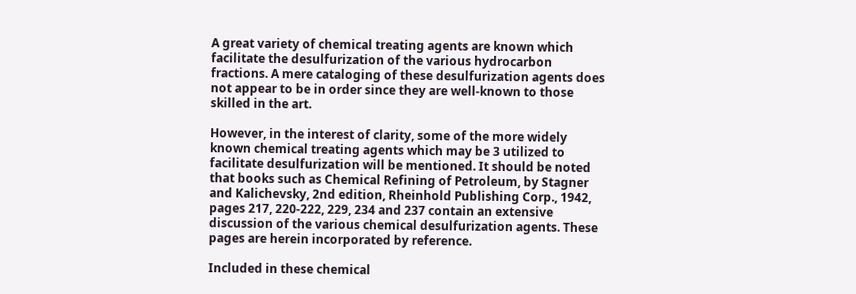A great variety of chemical treating agents are known which facilitate the desulfurization of the various hydrocarbon fractions. A mere cataloging of these desulfurization agents does not appear to be in order since they are well-known to those skilled in the art.

However, in the interest of clarity, some of the more widely known chemical treating agents which may be 3 utilized to facilitate desulfurization will be mentioned. It should be noted that books such as Chemical Refining of Petroleum, by Stagner and Kalichevsky, 2nd edition, Rheinhold Publishing Corp., 1942, pages 217, 220-222, 229, 234 and 237 contain an extensive discussion of the various chemical desulfurization agents. These pages are herein incorporated by reference.

Included in these chemical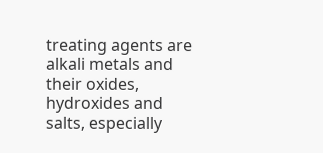treating agents are alkali metals and their oxides, hydroxides and salts, especially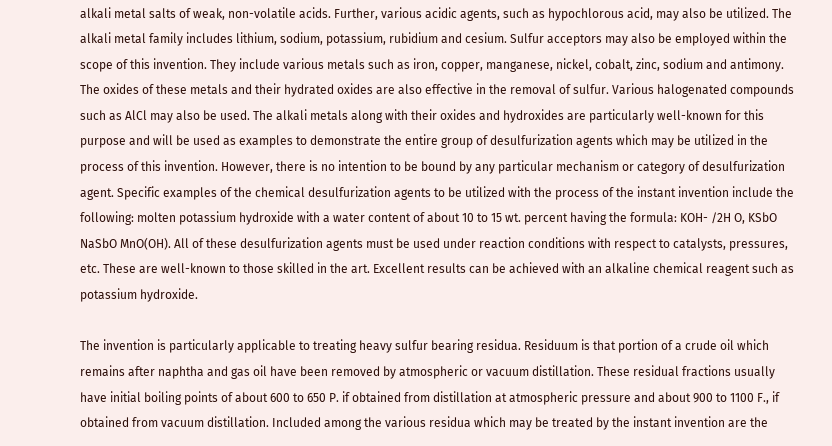alkali metal salts of weak, non-volatile acids. Further, various acidic agents, such as hypochlorous acid, may also be utilized. The alkali metal family includes lithium, sodium, potassium, rubidium and cesium. Sulfur acceptors may also be employed within the scope of this invention. They include various metals such as iron, copper, manganese, nickel, cobalt, zinc, sodium and antimony. The oxides of these metals and their hydrated oxides are also effective in the removal of sulfur. Various halogenated compounds such as AlCl may also be used. The alkali metals along with their oxides and hydroxides are particularly well-known for this purpose and will be used as examples to demonstrate the entire group of desulfurization agents which may be utilized in the process of this invention. However, there is no intention to be bound by any particular mechanism or category of desulfurization agent. Specific examples of the chemical desulfurization agents to be utilized with the process of the instant invention include the following: molten potassium hydroxide with a water content of about 10 to 15 wt. percent having the formula: KOH- /2H O, KSbO NaSbO MnO(OH). All of these desulfurization agents must be used under reaction conditions with respect to catalysts, pressures, etc. These are well-known to those skilled in the art. Excellent results can be achieved with an alkaline chemical reagent such as potassium hydroxide.

The invention is particularly applicable to treating heavy sulfur bearing residua. Residuum is that portion of a crude oil which remains after naphtha and gas oil have been removed by atmospheric or vacuum distillation. These residual fractions usually have initial boiling points of about 600 to 650 P. if obtained from distillation at atmospheric pressure and about 900 to 1100 F., if obtained from vacuum distillation. Included among the various residua which may be treated by the instant invention are the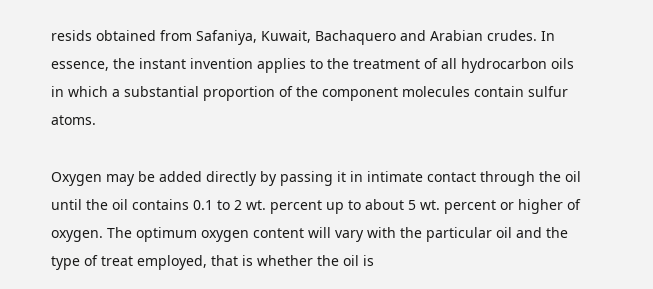resids obtained from Safaniya, Kuwait, Bachaquero and Arabian crudes. In essence, the instant invention applies to the treatment of all hydrocarbon oils in which a substantial proportion of the component molecules contain sulfur atoms.

Oxygen may be added directly by passing it in intimate contact through the oil until the oil contains 0.1 to 2 wt. percent up to about 5 wt. percent or higher of oxygen. The optimum oxygen content will vary with the particular oil and the type of treat employed, that is whether the oil is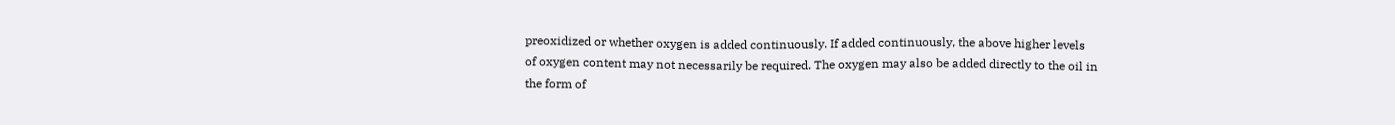preoxidized or whether oxygen is added continuously. If added continuously, the above higher levels of oxygen content may not necessarily be required. The oxygen may also be added directly to the oil in the form of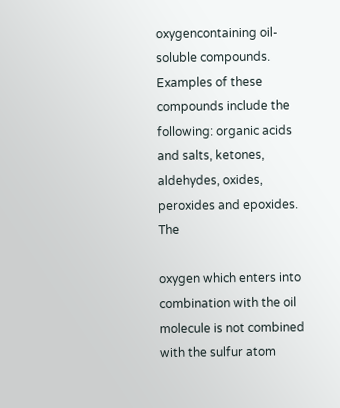oxygencontaining oil-soluble compounds. Examples of these compounds include the following: organic acids and salts, ketones, aldehydes, oxides, peroxides and epoxides. The

oxygen which enters into combination with the oil molecule is not combined with the sulfur atom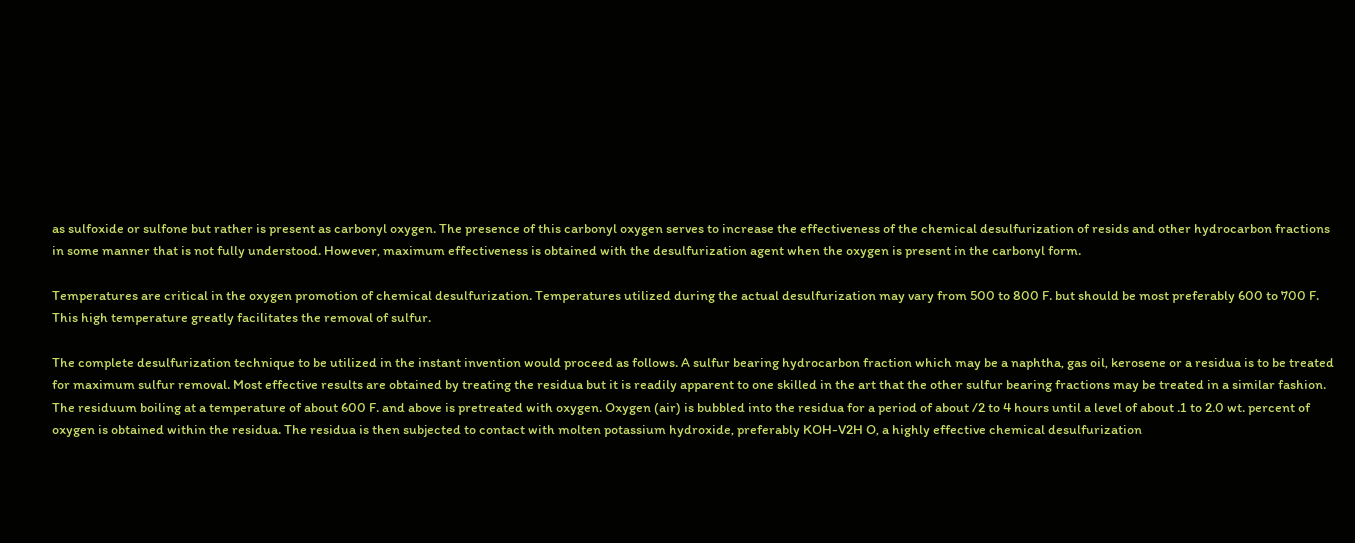as sulfoxide or sulfone but rather is present as carbonyl oxygen. The presence of this carbonyl oxygen serves to increase the effectiveness of the chemical desulfurization of resids and other hydrocarbon fractions in some manner that is not fully understood. However, maximum effectiveness is obtained with the desulfurization agent when the oxygen is present in the carbonyl form.

Temperatures are critical in the oxygen promotion of chemical desulfurization. Temperatures utilized during the actual desulfurization may vary from 500 to 800 F. but should be most preferably 600 to 700 F. This high temperature greatly facilitates the removal of sulfur.

The complete desulfurization technique to be utilized in the instant invention would proceed as follows. A sulfur bearing hydrocarbon fraction which may be a naphtha, gas oil, kerosene or a residua is to be treated for maximum sulfur removal. Most effective results are obtained by treating the residua but it is readily apparent to one skilled in the art that the other sulfur bearing fractions may be treated in a similar fashion. The residuum boiling at a temperature of about 600 F. and above is pretreated with oxygen. Oxygen (air) is bubbled into the residua for a period of about /2 to 4 hours until a level of about .1 to 2.0 wt. percent of oxygen is obtained within the residua. The residua is then subjected to contact with molten potassium hydroxide, preferably KOH-V2H O, a highly effective chemical desulfurization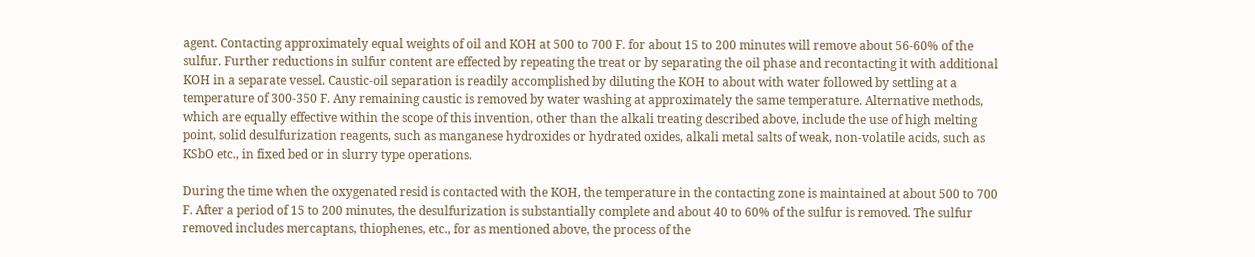agent. Contacting approximately equal weights of oil and KOH at 500 to 700 F. for about 15 to 200 minutes will remove about 56-60% of the sulfur. Further reductions in sulfur content are effected by repeating the treat or by separating the oil phase and recontacting it with additional KOH in a separate vessel. Caustic-oil separation is readily accomplished by diluting the KOH to about with water followed by settling at a temperature of 300-350 F. Any remaining caustic is removed by water washing at approximately the same temperature. Alternative methods, which are equally effective within the scope of this invention, other than the alkali treating described above, include the use of high melting point, solid desulfurization reagents, such as manganese hydroxides or hydrated oxides, alkali metal salts of weak, non-volatile acids, such as KSbO etc., in fixed bed or in slurry type operations.

During the time when the oxygenated resid is contacted with the KOH, the temperature in the contacting zone is maintained at about 500 to 700 F. After a period of 15 to 200 minutes, the desulfurization is substantially complete and about 40 to 60% of the sulfur is removed. The sulfur removed includes mercaptans, thiophenes, etc., for as mentioned above, the process of the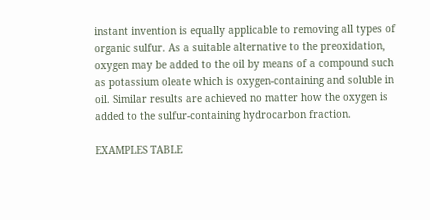instant invention is equally applicable to removing all types of organic sulfur. As a suitable alternative to the preoxidation, oxygen may be added to the oil by means of a compound such as potassium oleate which is oxygen-containing and soluble in oil. Similar results are achieved no matter how the oxygen is added to the sulfur-containing hydrocarbon fraction.

EXAMPLES TABLE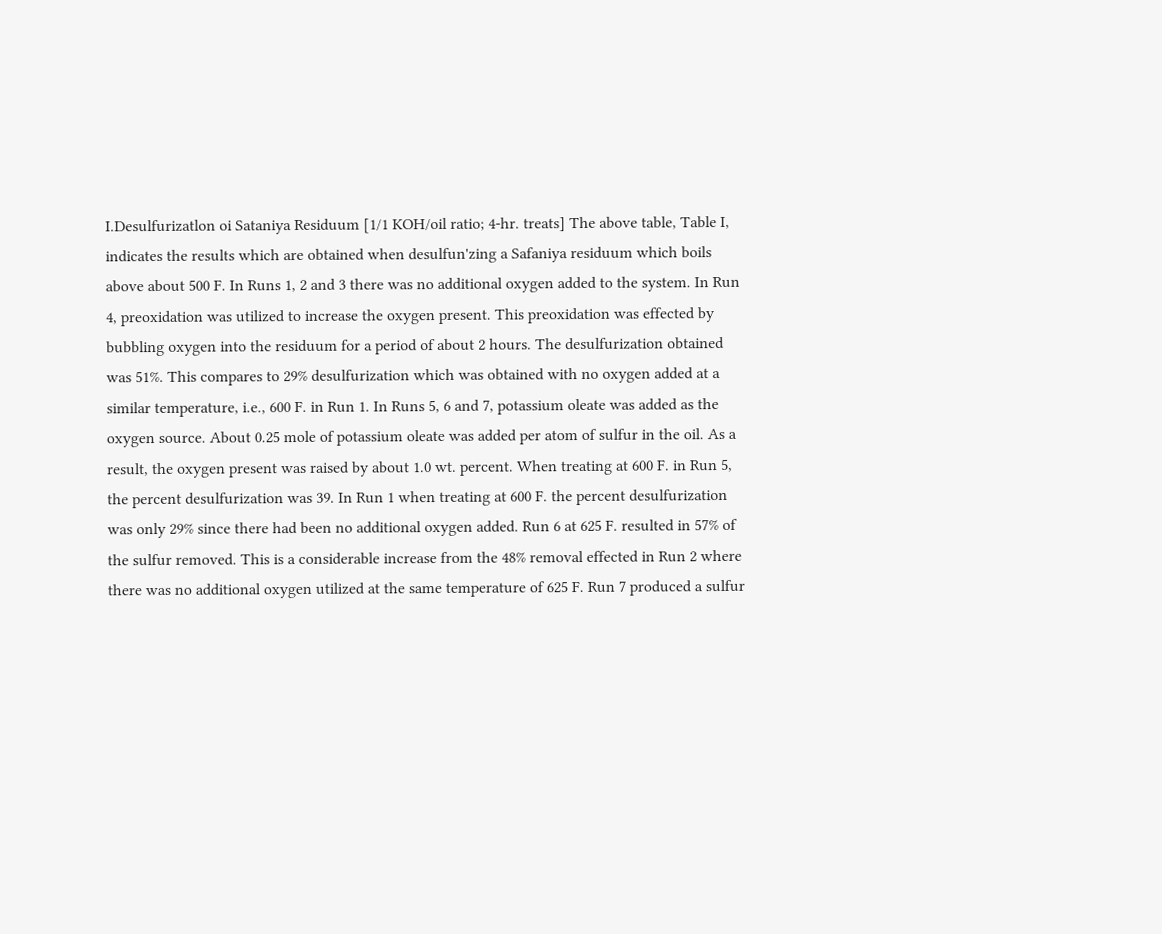I.Desulfurizatlon oi Sataniya Residuum [1/1 KOH/oil ratio; 4-hr. treats] The above table, Table I, indicates the results which are obtained when desulfun'zing a Safaniya residuum which boils above about 500 F. In Runs 1, 2 and 3 there was no additional oxygen added to the system. In Run 4, preoxidation was utilized to increase the oxygen present. This preoxidation was effected by bubbling oxygen into the residuum for a period of about 2 hours. The desulfurization obtained was 51%. This compares to 29% desulfurization which was obtained with no oxygen added at a similar temperature, i.e., 600 F. in Run 1. In Runs 5, 6 and 7, potassium oleate was added as the oxygen source. About 0.25 mole of potassium oleate was added per atom of sulfur in the oil. As a result, the oxygen present was raised by about 1.0 wt. percent. When treating at 600 F. in Run 5, the percent desulfurization was 39. In Run 1 when treating at 600 F. the percent desulfurization was only 29% since there had been no additional oxygen added. Run 6 at 625 F. resulted in 57% of the sulfur removed. This is a considerable increase from the 48% removal effected in Run 2 where there was no additional oxygen utilized at the same temperature of 625 F. Run 7 produced a sulfur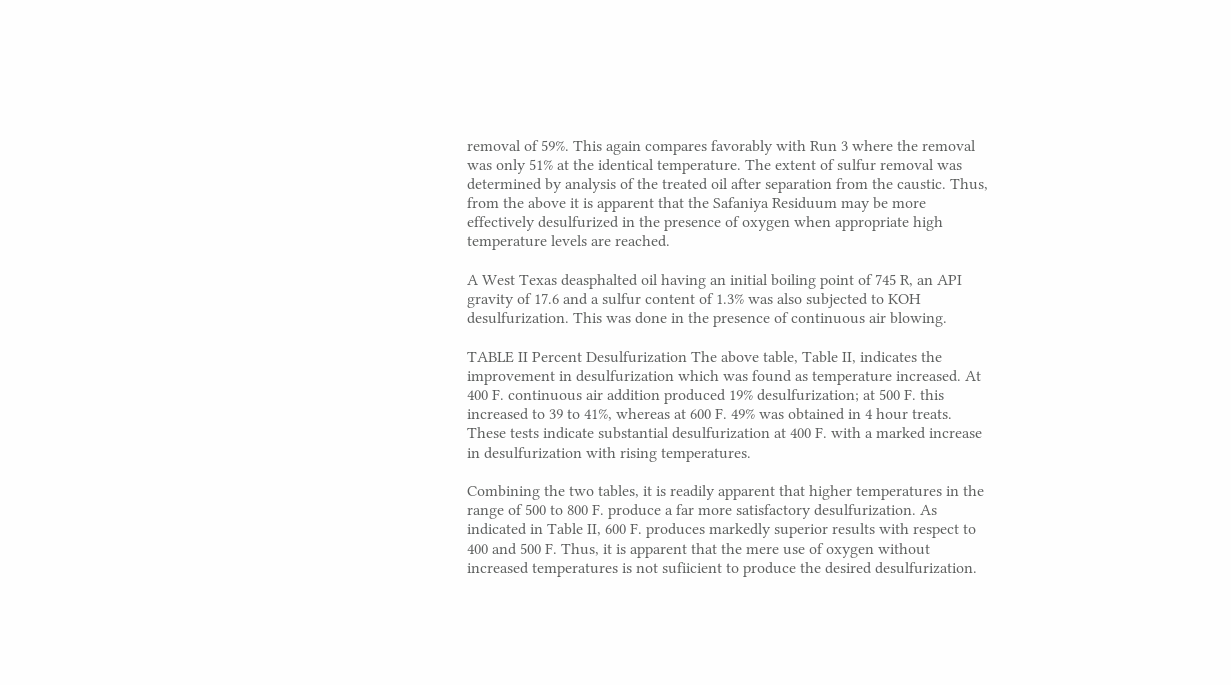removal of 59%. This again compares favorably with Run 3 where the removal was only 51% at the identical temperature. The extent of sulfur removal was determined by analysis of the treated oil after separation from the caustic. Thus, from the above it is apparent that the Safaniya Residuum may be more effectively desulfurized in the presence of oxygen when appropriate high temperature levels are reached.

A West Texas deasphalted oil having an initial boiling point of 745 R, an API gravity of 17.6 and a sulfur content of 1.3% was also subjected to KOH desulfurization. This was done in the presence of continuous air blowing.

TABLE II Percent Desulfurization The above table, Table II, indicates the improvement in desulfurization which was found as temperature increased. At 400 F. continuous air addition produced 19% desulfurization; at 500 F. this increased to 39 to 41%, whereas at 600 F. 49% was obtained in 4 hour treats. These tests indicate substantial desulfurization at 400 F. with a marked increase in desulfurization with rising temperatures.

Combining the two tables, it is readily apparent that higher temperatures in the range of 500 to 800 F. produce a far more satisfactory desulfurization. As indicated in Table II, 600 F. produces markedly superior results with respect to 400 and 500 F. Thus, it is apparent that the mere use of oxygen without increased temperatures is not sufiicient to produce the desired desulfurization.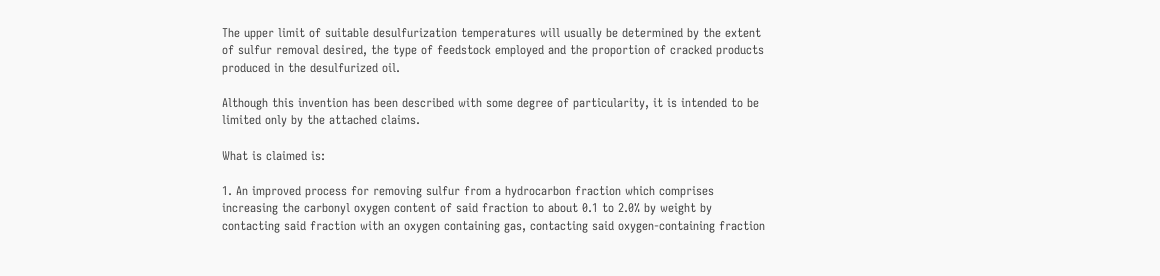The upper limit of suitable desulfurization temperatures will usually be determined by the extent of sulfur removal desired, the type of feedstock employed and the proportion of cracked products produced in the desulfurized oil.

Although this invention has been described with some degree of particularity, it is intended to be limited only by the attached claims.

What is claimed is:

1. An improved process for removing sulfur from a hydrocarbon fraction which comprises increasing the carbonyl oxygen content of said fraction to about 0.1 to 2.0% by weight by contacting said fraction with an oxygen containing gas, contacting said oxygen-containing fraction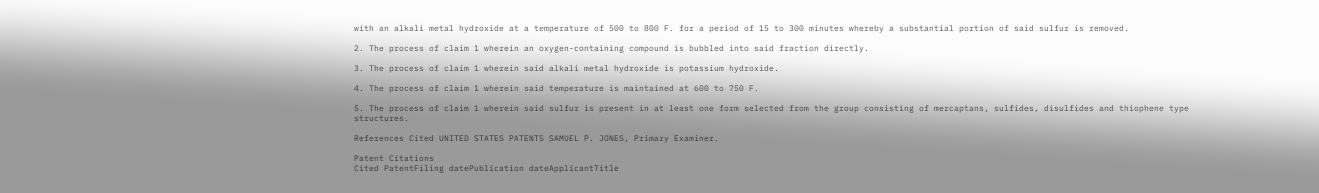with an alkali metal hydroxide at a temperature of 500 to 800 F. for a period of 15 to 300 minutes whereby a substantial portion of said sulfur is removed.

2. The process of claim 1 wherein an oxygen-containing compound is bubbled into said fraction directly.

3. The process of claim 1 wherein said alkali metal hydroxide is potassium hydroxide.

4. The process of claim 1 wherein said temperature is maintained at 600 to 750 F.

5. The process of claim 1 wherein said sulfur is present in at least one form selected from the group consisting of mercaptans, sulfides, disulfides and thiophene type structures.

References Cited UNITED STATES PATENTS SAMUEL P. JONES, Primary Examiner.

Patent Citations
Cited PatentFiling datePublication dateApplicantTitle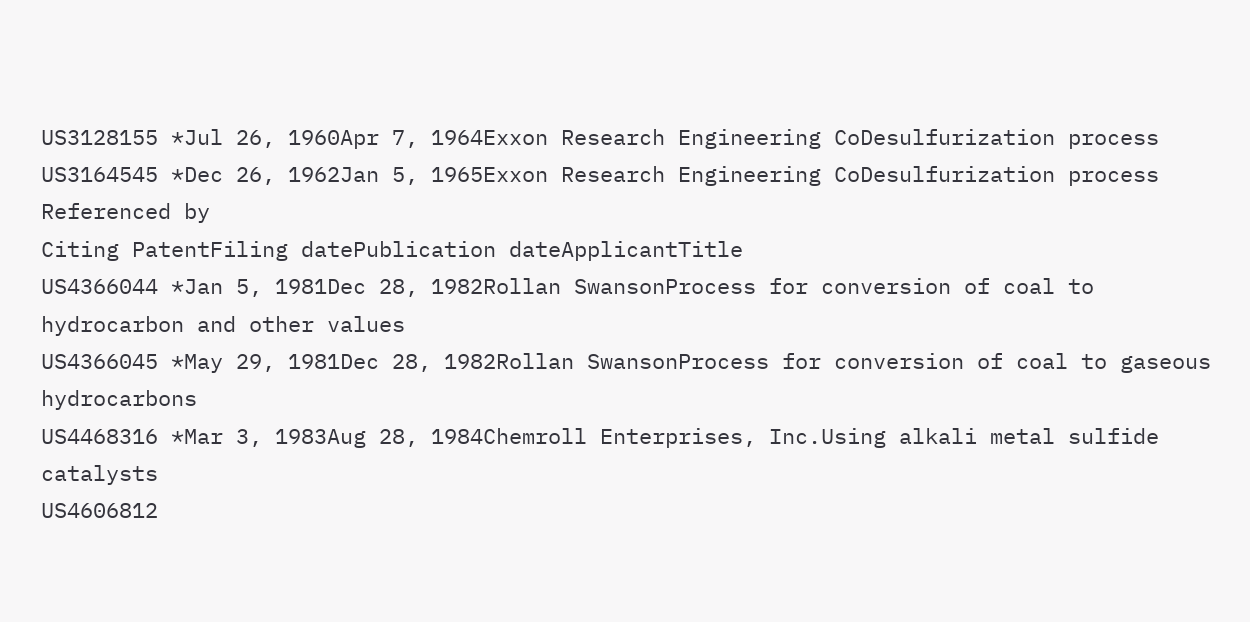US3128155 *Jul 26, 1960Apr 7, 1964Exxon Research Engineering CoDesulfurization process
US3164545 *Dec 26, 1962Jan 5, 1965Exxon Research Engineering CoDesulfurization process
Referenced by
Citing PatentFiling datePublication dateApplicantTitle
US4366044 *Jan 5, 1981Dec 28, 1982Rollan SwansonProcess for conversion of coal to hydrocarbon and other values
US4366045 *May 29, 1981Dec 28, 1982Rollan SwansonProcess for conversion of coal to gaseous hydrocarbons
US4468316 *Mar 3, 1983Aug 28, 1984Chemroll Enterprises, Inc.Using alkali metal sulfide catalysts
US4606812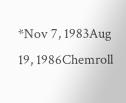*Nov 7, 1983Aug 19, 1986Chemroll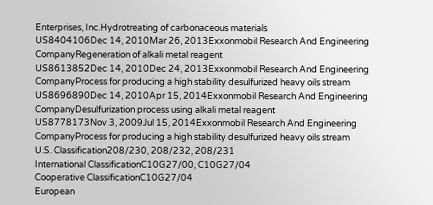Enterprises, Inc.Hydrotreating of carbonaceous materials
US8404106Dec 14, 2010Mar 26, 2013Exxonmobil Research And Engineering CompanyRegeneration of alkali metal reagent
US8613852Dec 14, 2010Dec 24, 2013Exxonmobil Research And Engineering CompanyProcess for producing a high stability desulfurized heavy oils stream
US8696890Dec 14, 2010Apr 15, 2014Exxonmobil Research And Engineering CompanyDesulfurization process using alkali metal reagent
US8778173Nov 3, 2009Jul 15, 2014Exxonmobil Research And Engineering CompanyProcess for producing a high stability desulfurized heavy oils stream
U.S. Classification208/230, 208/232, 208/231
International ClassificationC10G27/00, C10G27/04
Cooperative ClassificationC10G27/04
European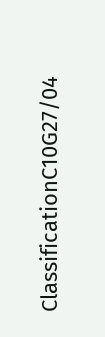ClassificationC10G27/04